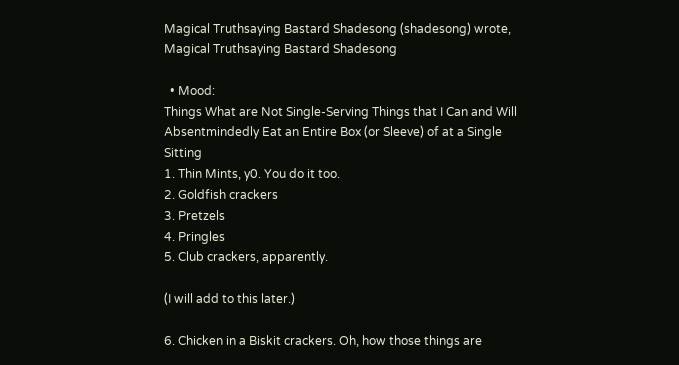Magical Truthsaying Bastard Shadesong (shadesong) wrote,
Magical Truthsaying Bastard Shadesong

  • Mood:
Things What are Not Single-Serving Things that I Can and Will Absentmindedly Eat an Entire Box (or Sleeve) of at a Single Sitting
1. Thin Mints, y0. You do it too.
2. Goldfish crackers
3. Pretzels
4. Pringles
5. Club crackers, apparently.

(I will add to this later.)

6. Chicken in a Biskit crackers. Oh, how those things are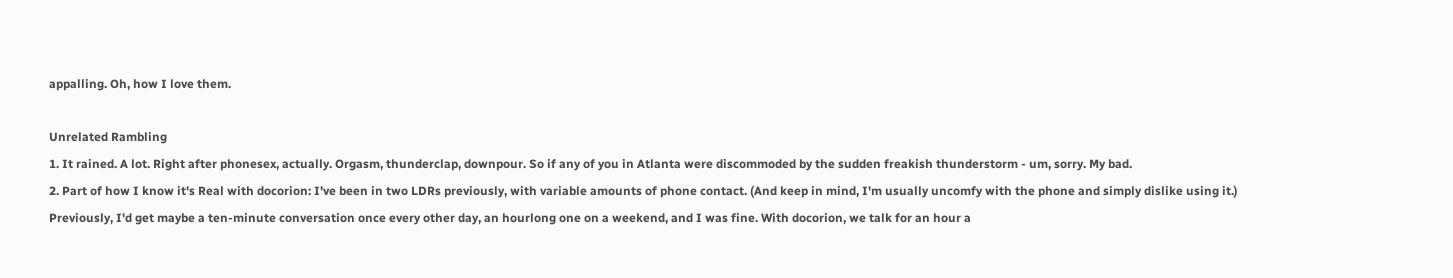appalling. Oh, how I love them.

Unrelated Rambling
1. It rained. A lot. Right after phonesex, actually. Orgasm, thunderclap, downpour. So if any of you in Atlanta were discommoded by the sudden freakish thunderstorm - um, sorry. My bad.
2. Part of how I know it's Real with docorion: I've been in two LDRs previously, with variable amounts of phone contact. (And keep in mind, I'm usually uncomfy with the phone and simply dislike using it.) Previously, I'd get maybe a ten-minute conversation once every other day, an hourlong one on a weekend, and I was fine. With docorion, we talk for an hour a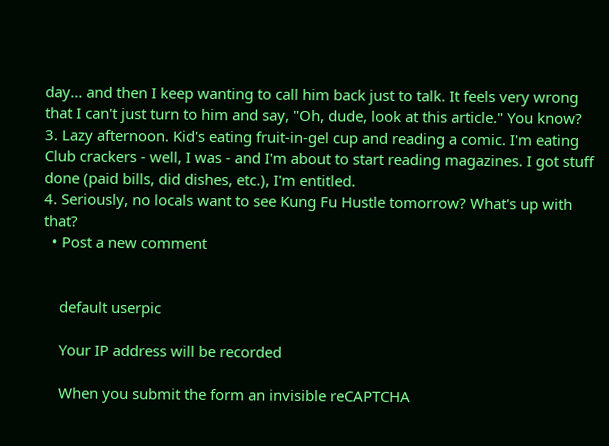day... and then I keep wanting to call him back just to talk. It feels very wrong that I can't just turn to him and say, "Oh, dude, look at this article." You know?
3. Lazy afternoon. Kid's eating fruit-in-gel cup and reading a comic. I'm eating Club crackers - well, I was - and I'm about to start reading magazines. I got stuff done (paid bills, did dishes, etc.), I'm entitled.
4. Seriously, no locals want to see Kung Fu Hustle tomorrow? What's up with that?
  • Post a new comment


    default userpic

    Your IP address will be recorded

    When you submit the form an invisible reCAPTCHA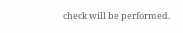check will be performed.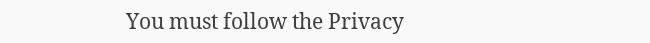You must follow the Privacy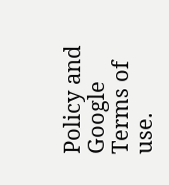Policy and Google Terms of use.